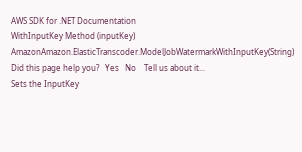AWS SDK for .NET Documentation
WithInputKey Method (inputKey)
AmazonAmazon.ElasticTranscoder.ModelJobWatermarkWithInputKey(String) Did this page help you?   Yes   No    Tell us about it...
Sets the InputKey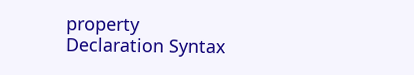property
Declaration Syntax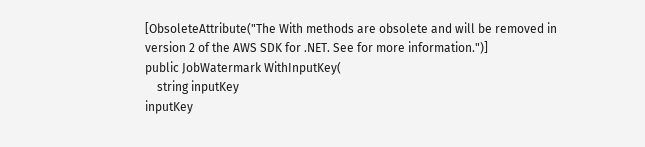[ObsoleteAttribute("The With methods are obsolete and will be removed in version 2 of the AWS SDK for .NET. See for more information.")]
public JobWatermark WithInputKey(
    string inputKey
inputKey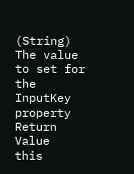(String)
The value to set for the InputKey property
Return Value
this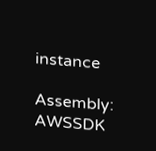instance

Assembly: AWSSDK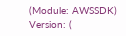(Module: AWSSDK) Version: (